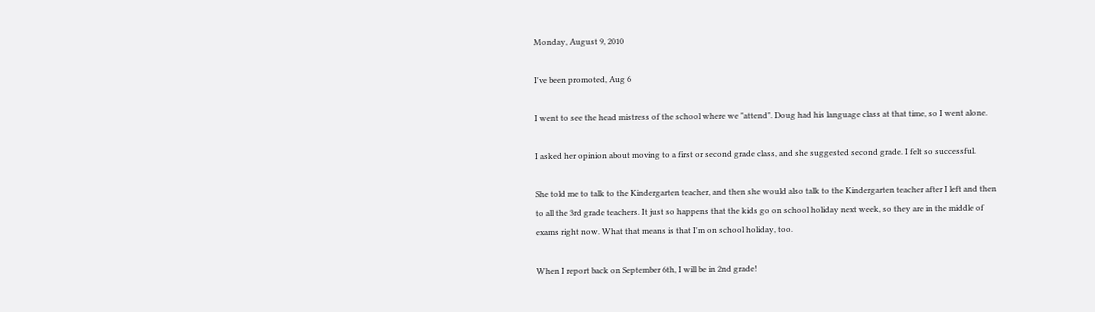Monday, August 9, 2010

I've been promoted, Aug 6

I went to see the head mistress of the school where we "attend". Doug had his language class at that time, so I went alone.

I asked her opinion about moving to a first or second grade class, and she suggested second grade. I felt so successful.

She told me to talk to the Kindergarten teacher, and then she would also talk to the Kindergarten teacher after I left and then to all the 3rd grade teachers. It just so happens that the kids go on school holiday next week, so they are in the middle of exams right now. What that means is that I'm on school holiday, too.

When I report back on September 6th, I will be in 2nd grade!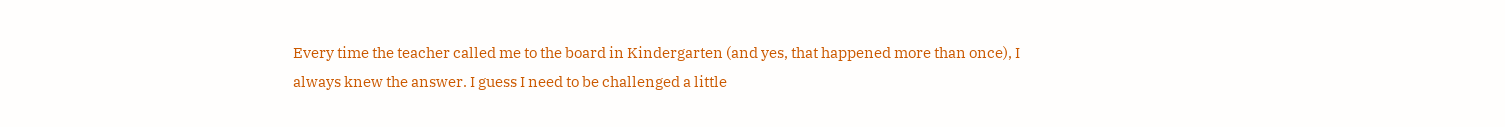Every time the teacher called me to the board in Kindergarten (and yes, that happened more than once), I always knew the answer. I guess I need to be challenged a little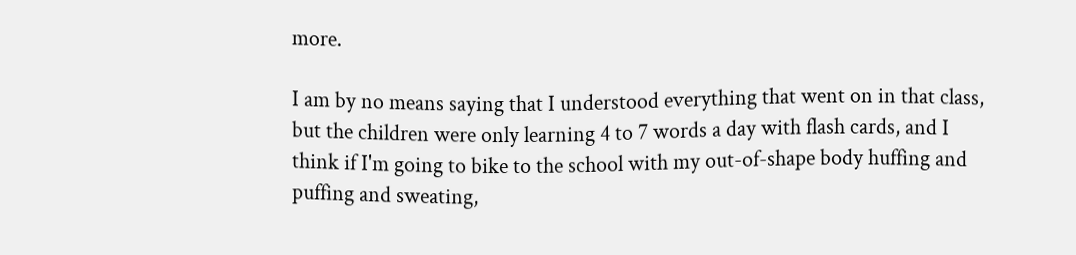more.

I am by no means saying that I understood everything that went on in that class, but the children were only learning 4 to 7 words a day with flash cards, and I think if I'm going to bike to the school with my out-of-shape body huffing and puffing and sweating,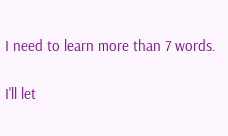I need to learn more than 7 words.

I'll let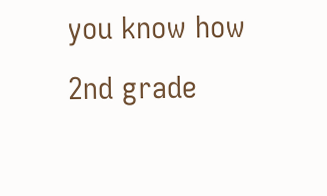you know how 2nd grade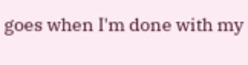goes when I'm done with my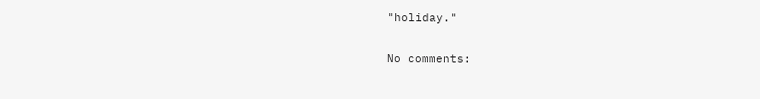"holiday."

No comments: